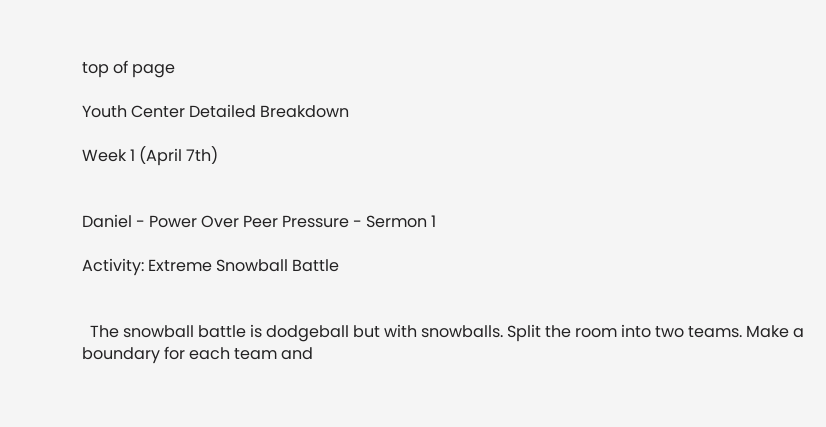top of page

Youth Center Detailed Breakdown

Week 1 (April 7th)


Daniel - Power Over Peer Pressure - Sermon 1

Activity: Extreme Snowball Battle


  The snowball battle is dodgeball but with snowballs. Split the room into two teams. Make a boundary for each team and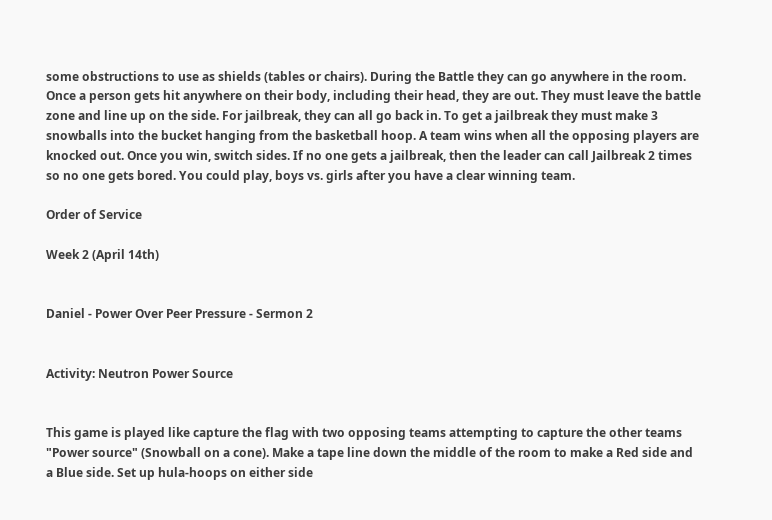some obstructions to use as shields (tables or chairs). During the Battle they can go anywhere in the room. Once a person gets hit anywhere on their body, including their head, they are out. They must leave the battle zone and line up on the side. For jailbreak, they can all go back in. To get a jailbreak they must make 3 snowballs into the bucket hanging from the basketball hoop. A team wins when all the opposing players are knocked out. Once you win, switch sides. If no one gets a jailbreak, then the leader can call Jailbreak 2 times so no one gets bored. You could play, boys vs. girls after you have a clear winning team.

Order of Service

Week 2 (April 14th)


Daniel - Power Over Peer Pressure - Sermon 2


Activity: Neutron Power Source


This game is played like capture the flag with two opposing teams attempting to capture the other teams "Power source" (Snowball on a cone). Make a tape line down the middle of the room to make a Red side and a Blue side. Set up hula-hoops on either side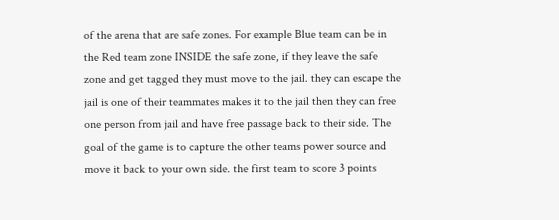of the arena that are safe zones. For example Blue team can be in the Red team zone INSIDE the safe zone, if they leave the safe zone and get tagged they must move to the jail. they can escape the jail is one of their teammates makes it to the jail then they can free one person from jail and have free passage back to their side. The goal of the game is to capture the other teams power source and move it back to your own side. the first team to score 3 points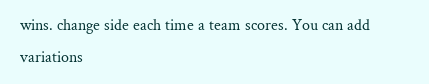wins. change side each time a team scores. You can add variations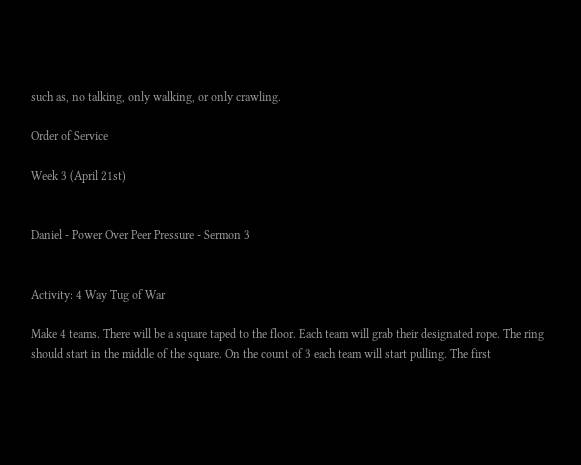such as, no talking, only walking, or only crawling.

Order of Service

Week 3 (April 21st)


Daniel - Power Over Peer Pressure - Sermon 3


Activity: 4 Way Tug of War

Make 4 teams. There will be a square taped to the floor. Each team will grab their designated rope. The ring should start in the middle of the square. On the count of 3 each team will start pulling. The first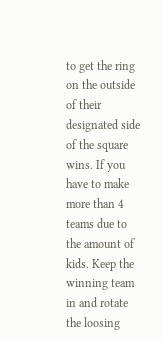to get the ring on the outside of their designated side of the square wins. If you have to make more than 4 teams due to the amount of kids. Keep the winning team in and rotate the loosing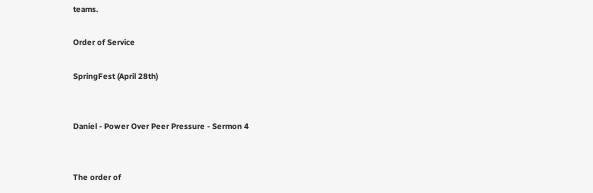teams.

Order of Service

SpringFest (April 28th)


Daniel - Power Over Peer Pressure - Sermon 4


The order of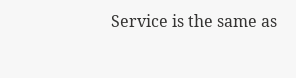Service is the same as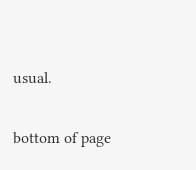usual.

bottom of page